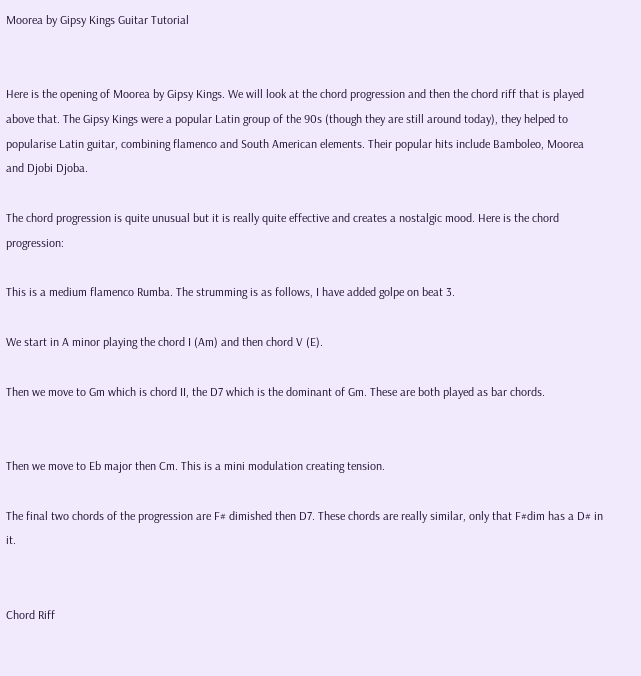Moorea by Gipsy Kings Guitar Tutorial


Here is the opening of Moorea by Gipsy Kings. We will look at the chord progression and then the chord riff that is played above that. The Gipsy Kings were a popular Latin group of the 90s (though they are still around today), they helped to popularise Latin guitar, combining flamenco and South American elements. Their popular hits include Bamboleo, Moorea and Djobi Djoba.

The chord progression is quite unusual but it is really quite effective and creates a nostalgic mood. Here is the chord progression:

This is a medium flamenco Rumba. The strumming is as follows, I have added golpe on beat 3.

We start in A minor playing the chord I (Am) and then chord V (E).

Then we move to Gm which is chord II, the D7 which is the dominant of Gm. These are both played as bar chords.


Then we move to Eb major then Cm. This is a mini modulation creating tension.

The final two chords of the progression are F# dimished then D7. These chords are really similar, only that F#dim has a D# in it.


Chord Riff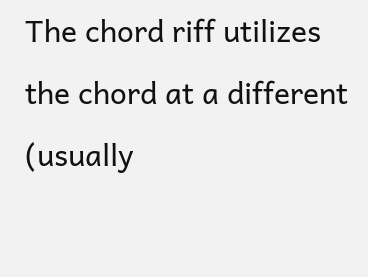The chord riff utilizes the chord at a different (usually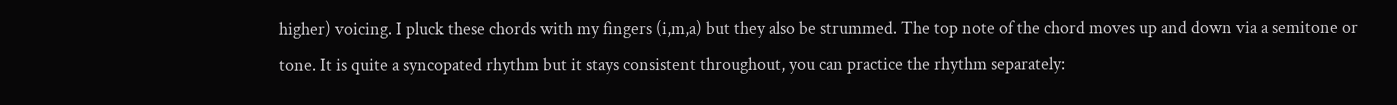higher) voicing. I pluck these chords with my fingers (i,m,a) but they also be strummed. The top note of the chord moves up and down via a semitone or tone. It is quite a syncopated rhythm but it stays consistent throughout, you can practice the rhythm separately: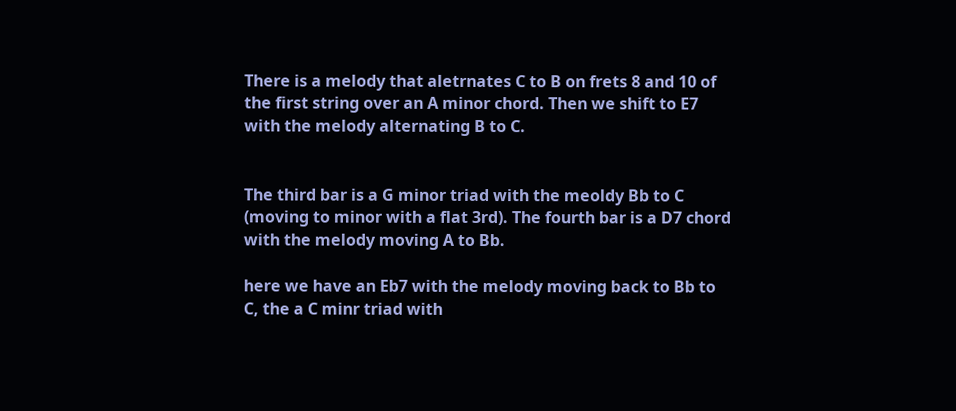There is a melody that aletrnates C to B on frets 8 and 10 of the first string over an A minor chord. Then we shift to E7 with the melody alternating B to C.


The third bar is a G minor triad with the meoldy Bb to C (moving to minor with a flat 3rd). The fourth bar is a D7 chord with the melody moving A to Bb.

here we have an Eb7 with the melody moving back to Bb to C, the a C minr triad with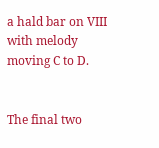a hald bar on VIII with melody moving C to D.


The final two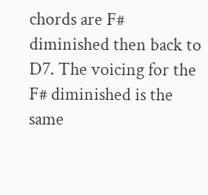chords are F# diminished then back to D7. The voicing for the F# diminished is the same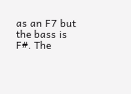as an F7 but the bass is F#. The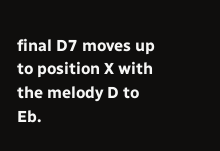final D7 moves up to position X with the melody D to Eb.